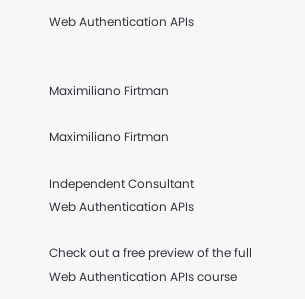Web Authentication APIs


Maximiliano Firtman

Maximiliano Firtman

Independent Consultant
Web Authentication APIs

Check out a free preview of the full Web Authentication APIs course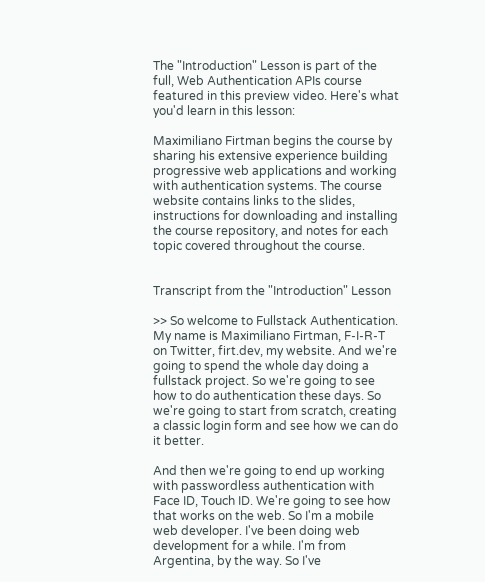The "Introduction" Lesson is part of the full, Web Authentication APIs course featured in this preview video. Here's what you'd learn in this lesson:

Maximiliano Firtman begins the course by sharing his extensive experience building progressive web applications and working with authentication systems. The course website contains links to the slides, instructions for downloading and installing the course repository, and notes for each topic covered throughout the course.


Transcript from the "Introduction" Lesson

>> So welcome to Fullstack Authentication. My name is Maximiliano Firtman, F-I-R-T on Twitter, firt.dev, my website. And we're going to spend the whole day doing a fullstack project. So we're going to see how to do authentication these days. So we're going to start from scratch, creating a classic login form and see how we can do it better.

And then we're going to end up working with passwordless authentication with Face ID, Touch ID. We're going to see how that works on the web. So I'm a mobile web developer. I've been doing web development for a while. I'm from Argentina, by the way. So I've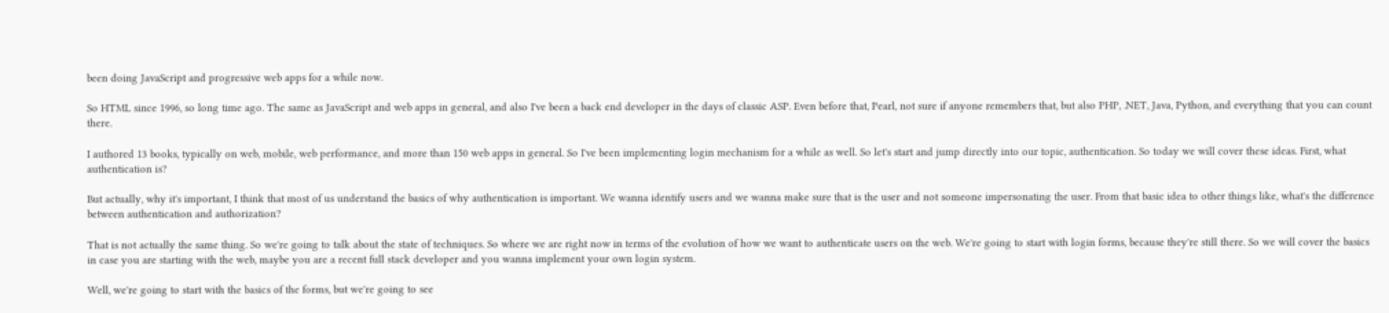been doing JavaScript and progressive web apps for a while now.

So HTML since 1996, so long time ago. The same as JavaScript and web apps in general, and also I've been a back end developer in the days of classic ASP. Even before that, Pearl, not sure if anyone remembers that, but also PHP, .NET, Java, Python, and everything that you can count there.

I authored 13 books, typically on web, mobile, web performance, and more than 150 web apps in general. So I've been implementing login mechanism for a while as well. So let's start and jump directly into our topic, authentication. So today we will cover these ideas. First, what authentication is?

But actually, why it's important, I think that most of us understand the basics of why authentication is important. We wanna identify users and we wanna make sure that is the user and not someone impersonating the user. From that basic idea to other things like, what's the difference between authentication and authorization?

That is not actually the same thing. So we're going to talk about the state of techniques. So where we are right now in terms of the evolution of how we want to authenticate users on the web. We're going to start with login forms, because they're still there. So we will cover the basics in case you are starting with the web, maybe you are a recent full stack developer and you wanna implement your own login system.

Well, we're going to start with the basics of the forms, but we're going to see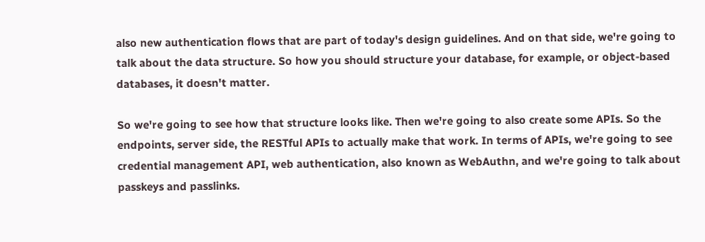also new authentication flows that are part of today's design guidelines. And on that side, we're going to talk about the data structure. So how you should structure your database, for example, or object-based databases, it doesn't matter.

So we're going to see how that structure looks like. Then we're going to also create some APIs. So the endpoints, server side, the RESTful APIs to actually make that work. In terms of APIs, we're going to see credential management API, web authentication, also known as WebAuthn, and we're going to talk about passkeys and passlinks.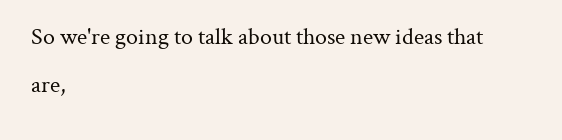So we're going to talk about those new ideas that are,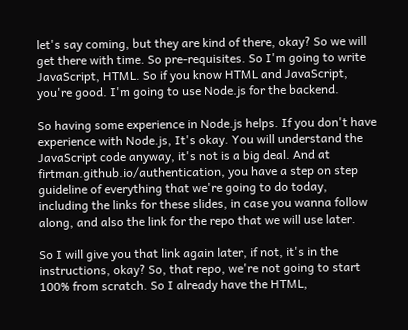let's say coming, but they are kind of there, okay? So we will get there with time. So pre-requisites. So I'm going to write JavaScript, HTML. So if you know HTML and JavaScript, you're good. I'm going to use Node.js for the backend.

So having some experience in Node.js helps. If you don't have experience with Node.js, It's okay. You will understand the JavaScript code anyway, it's not is a big deal. And at firtman.github.io/authentication, you have a step on step guideline of everything that we're going to do today, including the links for these slides, in case you wanna follow along, and also the link for the repo that we will use later.

So I will give you that link again later, if not, it's in the instructions, okay? So, that repo, we're not going to start 100% from scratch. So I already have the HTML,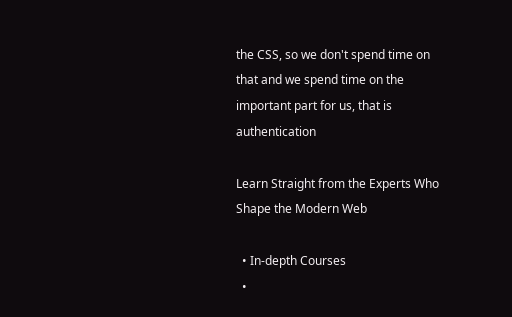the CSS, so we don't spend time on that and we spend time on the important part for us, that is authentication

Learn Straight from the Experts Who Shape the Modern Web

  • In-depth Courses
  •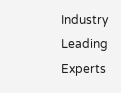Industry Leading Experts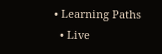• Learning Paths
  • Live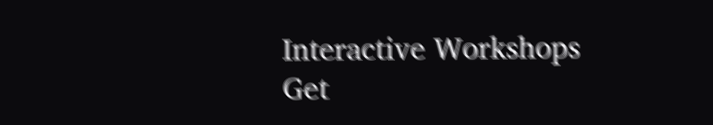Interactive Workshops
Get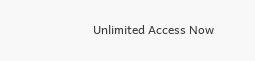Unlimited Access Now